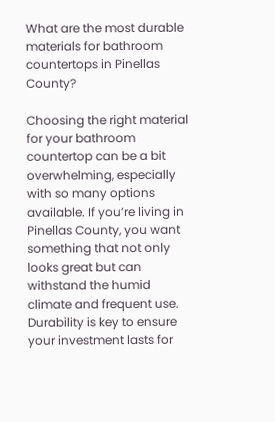What are the most durable materials for bathroom countertops in Pinellas County?

Choosing the right material for your bathroom countertop can be a bit overwhelming, especially with so many options available. If you’re living in Pinellas County, you want something that not only looks great but can withstand the humid climate and frequent use. Durability is key to ensure your investment lasts for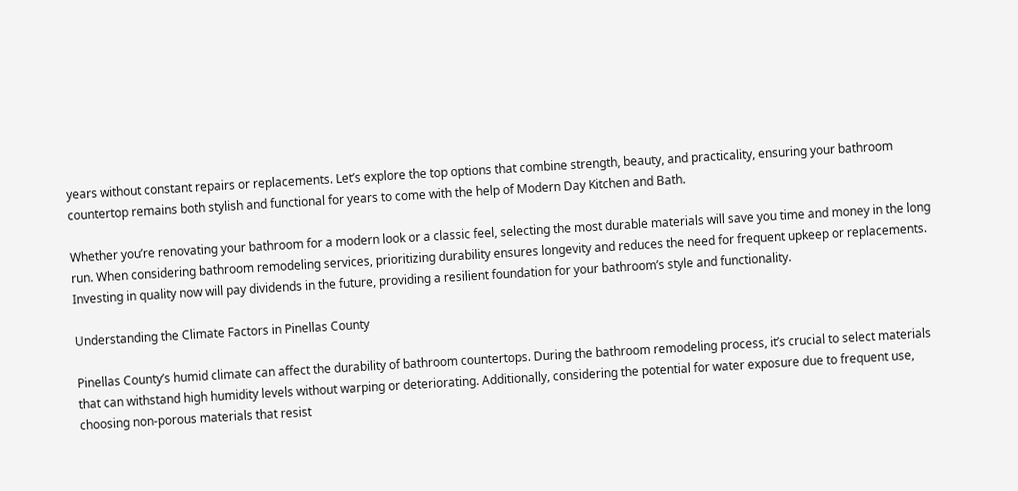years without constant repairs or replacements. Let’s explore the top options that combine strength, beauty, and practicality, ensuring your bathroom countertop remains both stylish and functional for years to come with the help of Modern Day Kitchen and Bath.

Whether you’re renovating your bathroom for a modern look or a classic feel, selecting the most durable materials will save you time and money in the long run. When considering bathroom remodeling services, prioritizing durability ensures longevity and reduces the need for frequent upkeep or replacements. Investing in quality now will pay dividends in the future, providing a resilient foundation for your bathroom’s style and functionality.

Understanding the Climate Factors in Pinellas County

Pinellas County’s humid climate can affect the durability of bathroom countertops. During the bathroom remodeling process, it’s crucial to select materials that can withstand high humidity levels without warping or deteriorating. Additionally, considering the potential for water exposure due to frequent use, choosing non-porous materials that resist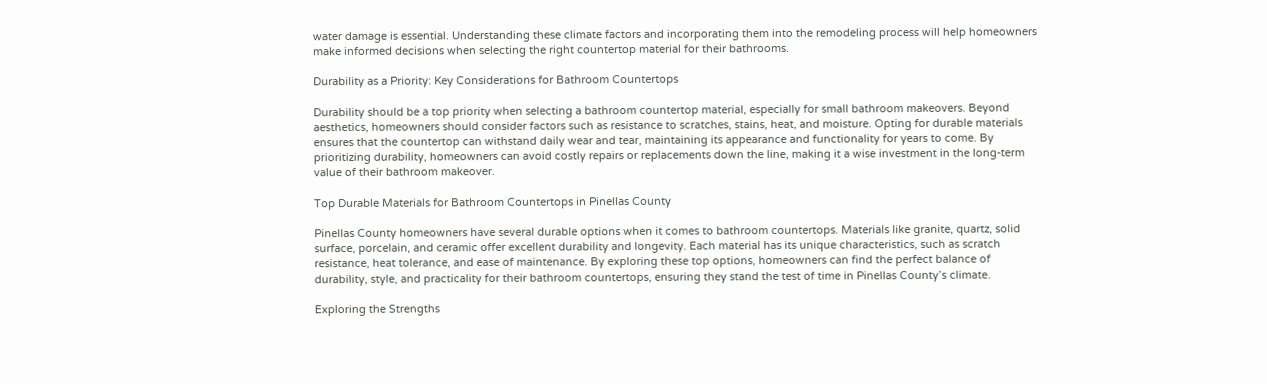water damage is essential. Understanding these climate factors and incorporating them into the remodeling process will help homeowners make informed decisions when selecting the right countertop material for their bathrooms.

Durability as a Priority: Key Considerations for Bathroom Countertops

Durability should be a top priority when selecting a bathroom countertop material, especially for small bathroom makeovers. Beyond aesthetics, homeowners should consider factors such as resistance to scratches, stains, heat, and moisture. Opting for durable materials ensures that the countertop can withstand daily wear and tear, maintaining its appearance and functionality for years to come. By prioritizing durability, homeowners can avoid costly repairs or replacements down the line, making it a wise investment in the long-term value of their bathroom makeover.

Top Durable Materials for Bathroom Countertops in Pinellas County

Pinellas County homeowners have several durable options when it comes to bathroom countertops. Materials like granite, quartz, solid surface, porcelain, and ceramic offer excellent durability and longevity. Each material has its unique characteristics, such as scratch resistance, heat tolerance, and ease of maintenance. By exploring these top options, homeowners can find the perfect balance of durability, style, and practicality for their bathroom countertops, ensuring they stand the test of time in Pinellas County’s climate.

Exploring the Strengths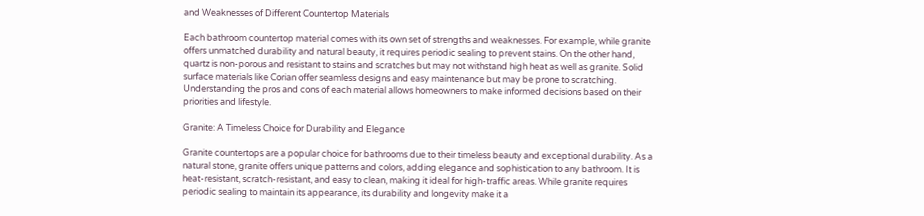and Weaknesses of Different Countertop Materials

Each bathroom countertop material comes with its own set of strengths and weaknesses. For example, while granite offers unmatched durability and natural beauty, it requires periodic sealing to prevent stains. On the other hand, quartz is non-porous and resistant to stains and scratches but may not withstand high heat as well as granite. Solid surface materials like Corian offer seamless designs and easy maintenance but may be prone to scratching. Understanding the pros and cons of each material allows homeowners to make informed decisions based on their priorities and lifestyle.

Granite: A Timeless Choice for Durability and Elegance

Granite countertops are a popular choice for bathrooms due to their timeless beauty and exceptional durability. As a natural stone, granite offers unique patterns and colors, adding elegance and sophistication to any bathroom. It is heat-resistant, scratch-resistant, and easy to clean, making it ideal for high-traffic areas. While granite requires periodic sealing to maintain its appearance, its durability and longevity make it a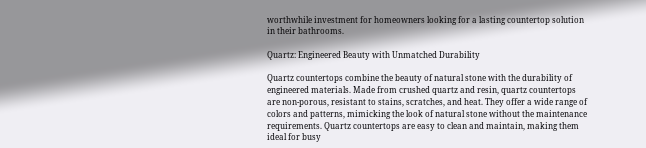worthwhile investment for homeowners looking for a lasting countertop solution in their bathrooms.

Quartz: Engineered Beauty with Unmatched Durability

Quartz countertops combine the beauty of natural stone with the durability of engineered materials. Made from crushed quartz and resin, quartz countertops are non-porous, resistant to stains, scratches, and heat. They offer a wide range of colors and patterns, mimicking the look of natural stone without the maintenance requirements. Quartz countertops are easy to clean and maintain, making them ideal for busy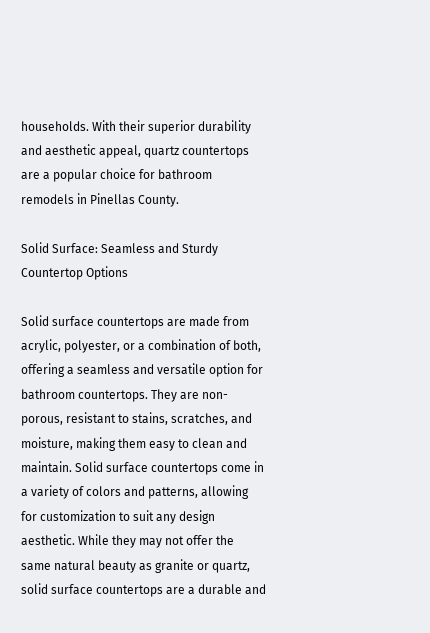households. With their superior durability and aesthetic appeal, quartz countertops are a popular choice for bathroom remodels in Pinellas County.

Solid Surface: Seamless and Sturdy Countertop Options

Solid surface countertops are made from acrylic, polyester, or a combination of both, offering a seamless and versatile option for bathroom countertops. They are non-porous, resistant to stains, scratches, and moisture, making them easy to clean and maintain. Solid surface countertops come in a variety of colors and patterns, allowing for customization to suit any design aesthetic. While they may not offer the same natural beauty as granite or quartz, solid surface countertops are a durable and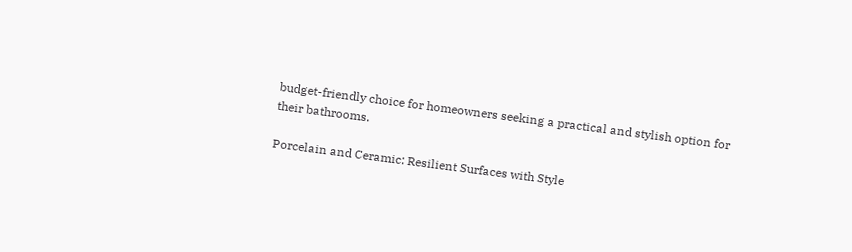budget-friendly choice for homeowners seeking a practical and stylish option for their bathrooms.

Porcelain and Ceramic: Resilient Surfaces with Style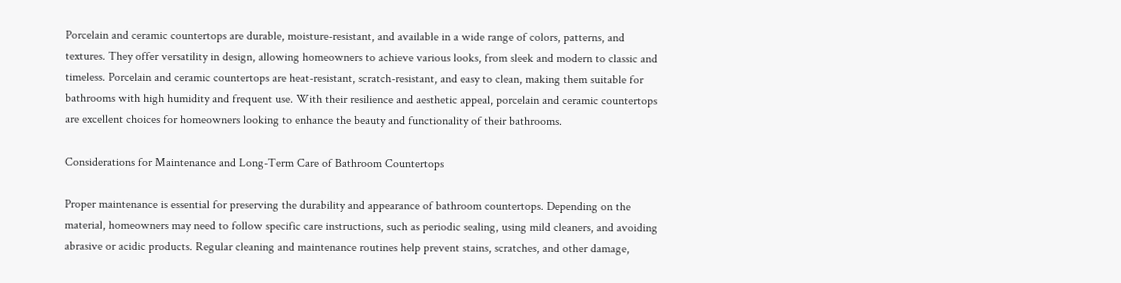Porcelain and ceramic countertops are durable, moisture-resistant, and available in a wide range of colors, patterns, and textures. They offer versatility in design, allowing homeowners to achieve various looks, from sleek and modern to classic and timeless. Porcelain and ceramic countertops are heat-resistant, scratch-resistant, and easy to clean, making them suitable for bathrooms with high humidity and frequent use. With their resilience and aesthetic appeal, porcelain and ceramic countertops are excellent choices for homeowners looking to enhance the beauty and functionality of their bathrooms.

Considerations for Maintenance and Long-Term Care of Bathroom Countertops

Proper maintenance is essential for preserving the durability and appearance of bathroom countertops. Depending on the material, homeowners may need to follow specific care instructions, such as periodic sealing, using mild cleaners, and avoiding abrasive or acidic products. Regular cleaning and maintenance routines help prevent stains, scratches, and other damage,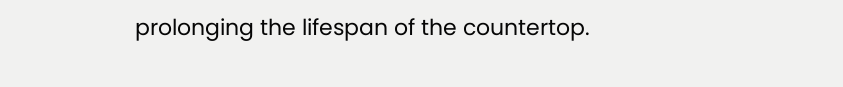prolonging the lifespan of the countertop.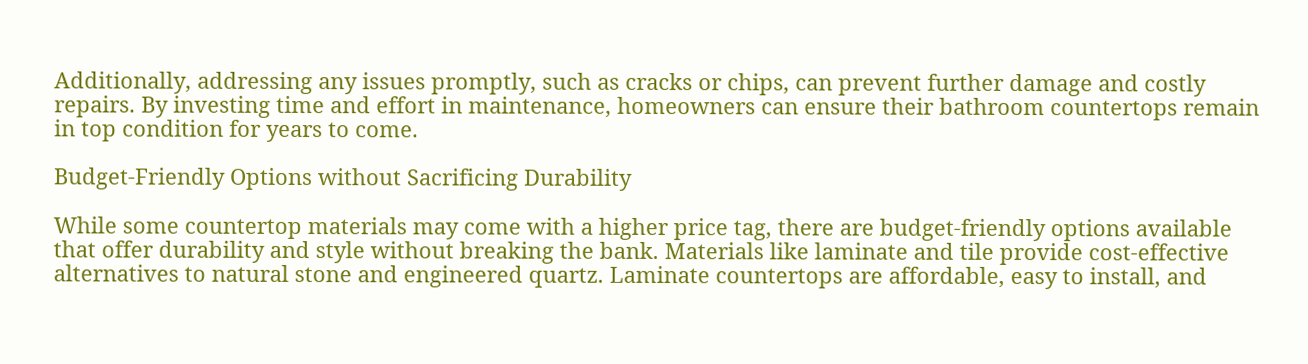Additionally, addressing any issues promptly, such as cracks or chips, can prevent further damage and costly repairs. By investing time and effort in maintenance, homeowners can ensure their bathroom countertops remain in top condition for years to come.

Budget-Friendly Options without Sacrificing Durability

While some countertop materials may come with a higher price tag, there are budget-friendly options available that offer durability and style without breaking the bank. Materials like laminate and tile provide cost-effective alternatives to natural stone and engineered quartz. Laminate countertops are affordable, easy to install, and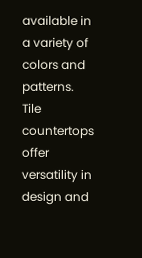available in a variety of colors and patterns. Tile countertops offer versatility in design and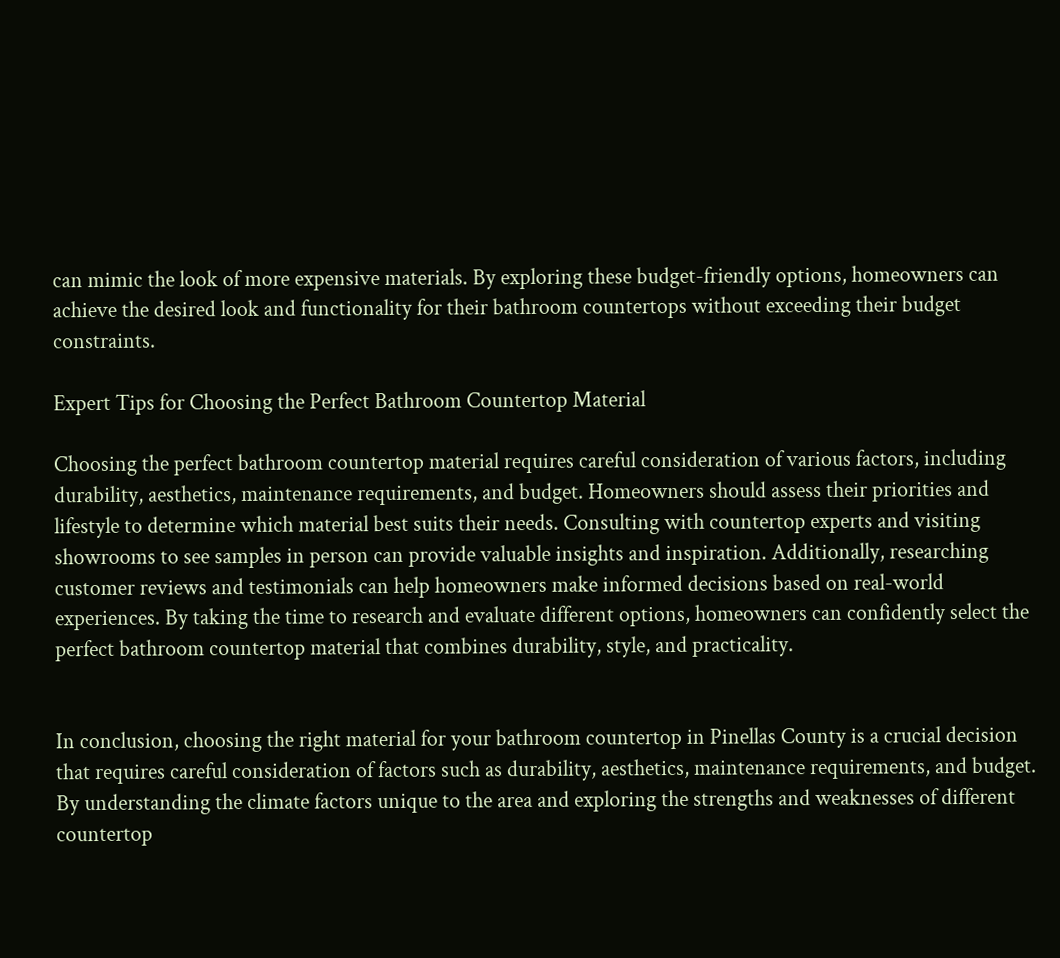can mimic the look of more expensive materials. By exploring these budget-friendly options, homeowners can achieve the desired look and functionality for their bathroom countertops without exceeding their budget constraints.

Expert Tips for Choosing the Perfect Bathroom Countertop Material

Choosing the perfect bathroom countertop material requires careful consideration of various factors, including durability, aesthetics, maintenance requirements, and budget. Homeowners should assess their priorities and lifestyle to determine which material best suits their needs. Consulting with countertop experts and visiting showrooms to see samples in person can provide valuable insights and inspiration. Additionally, researching customer reviews and testimonials can help homeowners make informed decisions based on real-world experiences. By taking the time to research and evaluate different options, homeowners can confidently select the perfect bathroom countertop material that combines durability, style, and practicality.


In conclusion, choosing the right material for your bathroom countertop in Pinellas County is a crucial decision that requires careful consideration of factors such as durability, aesthetics, maintenance requirements, and budget. By understanding the climate factors unique to the area and exploring the strengths and weaknesses of different countertop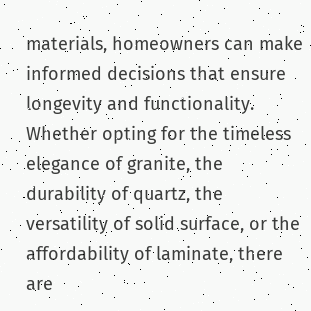materials, homeowners can make informed decisions that ensure longevity and functionality. Whether opting for the timeless elegance of granite, the durability of quartz, the versatility of solid surface, or the affordability of laminate, there are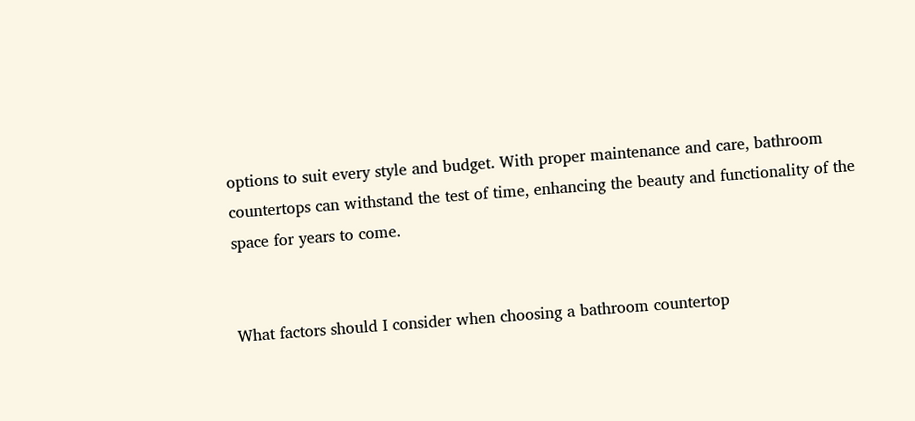options to suit every style and budget. With proper maintenance and care, bathroom countertops can withstand the test of time, enhancing the beauty and functionality of the space for years to come.


What factors should I consider when choosing a bathroom countertop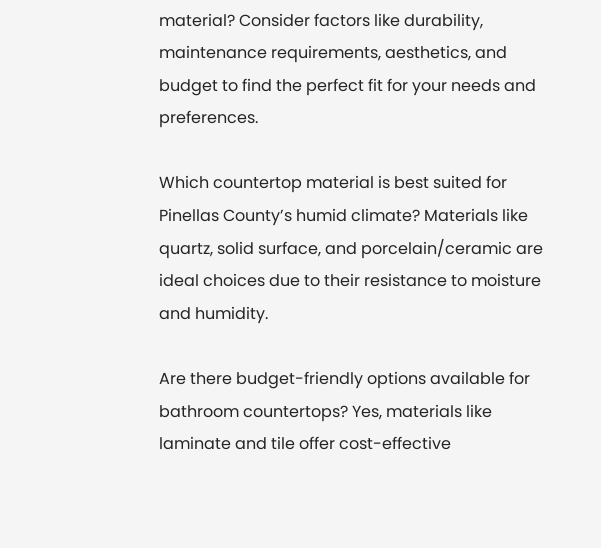material? Consider factors like durability, maintenance requirements, aesthetics, and budget to find the perfect fit for your needs and preferences.

Which countertop material is best suited for Pinellas County’s humid climate? Materials like quartz, solid surface, and porcelain/ceramic are ideal choices due to their resistance to moisture and humidity.

Are there budget-friendly options available for bathroom countertops? Yes, materials like laminate and tile offer cost-effective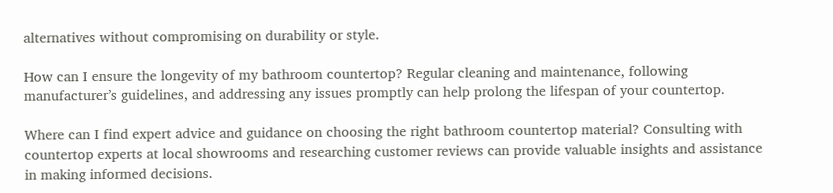alternatives without compromising on durability or style.

How can I ensure the longevity of my bathroom countertop? Regular cleaning and maintenance, following manufacturer’s guidelines, and addressing any issues promptly can help prolong the lifespan of your countertop.

Where can I find expert advice and guidance on choosing the right bathroom countertop material? Consulting with countertop experts at local showrooms and researching customer reviews can provide valuable insights and assistance in making informed decisions.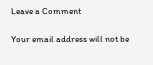Leave a Comment

Your email address will not be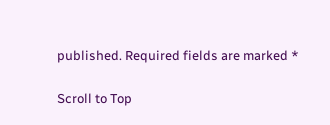published. Required fields are marked *

Scroll to Top